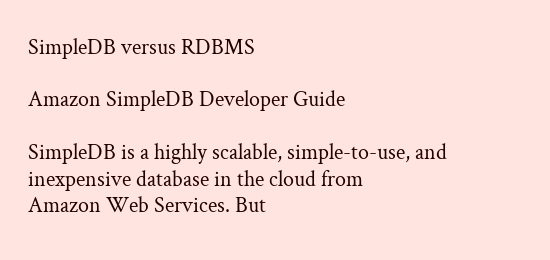SimpleDB versus RDBMS

Amazon SimpleDB Developer Guide

SimpleDB is a highly scalable, simple-to-use, and inexpensive database in the cloud from
Amazon Web Services. But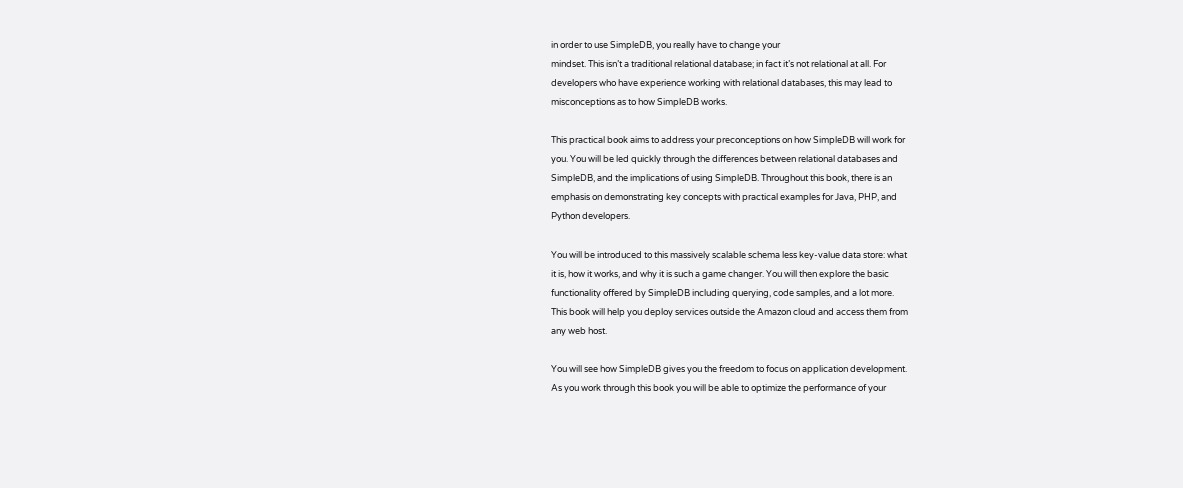in order to use SimpleDB, you really have to change your
mindset. This isn’t a traditional relational database; in fact it’s not relational at all. For
developers who have experience working with relational databases, this may lead to
misconceptions as to how SimpleDB works.

This practical book aims to address your preconceptions on how SimpleDB will work for
you. You will be led quickly through the differences between relational databases and
SimpleDB, and the implications of using SimpleDB. Throughout this book, there is an
emphasis on demonstrating key concepts with practical examples for Java, PHP, and
Python developers.

You will be introduced to this massively scalable schema less key-value data store: what
it is, how it works, and why it is such a game changer. You will then explore the basic
functionality offered by SimpleDB including querying, code samples, and a lot more.
This book will help you deploy services outside the Amazon cloud and access them from
any web host.

You will see how SimpleDB gives you the freedom to focus on application development.
As you work through this book you will be able to optimize the performance of your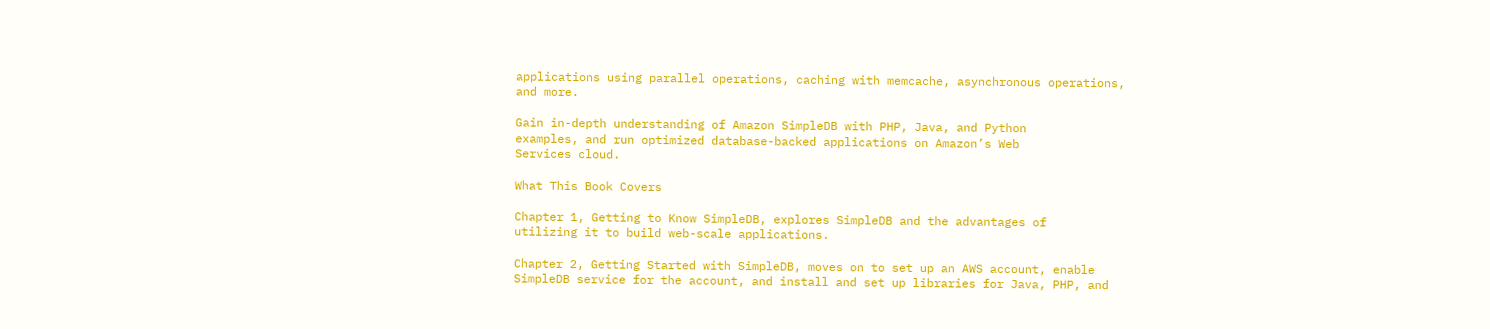applications using parallel operations, caching with memcache, asynchronous operations,
and more.

Gain in-depth understanding of Amazon SimpleDB with PHP, Java, and Python
examples, and run optimized database-backed applications on Amazon’s Web
Services cloud.

What This Book Covers

Chapter 1, Getting to Know SimpleDB, explores SimpleDB and the advantages of
utilizing it to build web-scale applications.

Chapter 2, Getting Started with SimpleDB, moves on to set up an AWS account, enable
SimpleDB service for the account, and install and set up libraries for Java, PHP, and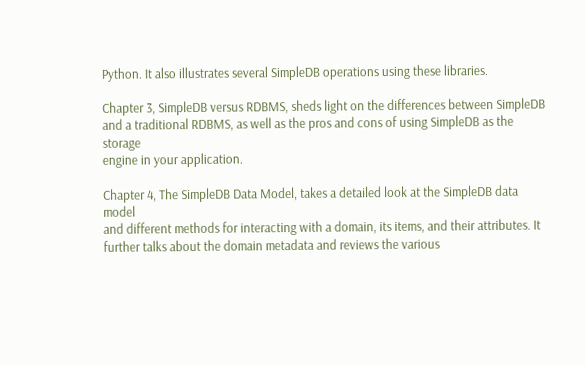Python. It also illustrates several SimpleDB operations using these libraries.

Chapter 3, SimpleDB versus RDBMS, sheds light on the differences between SimpleDB
and a traditional RDBMS, as well as the pros and cons of using SimpleDB as the storage
engine in your application.

Chapter 4, The SimpleDB Data Model, takes a detailed look at the SimpleDB data model
and different methods for interacting with a domain, its items, and their attributes. It
further talks about the domain metadata and reviews the various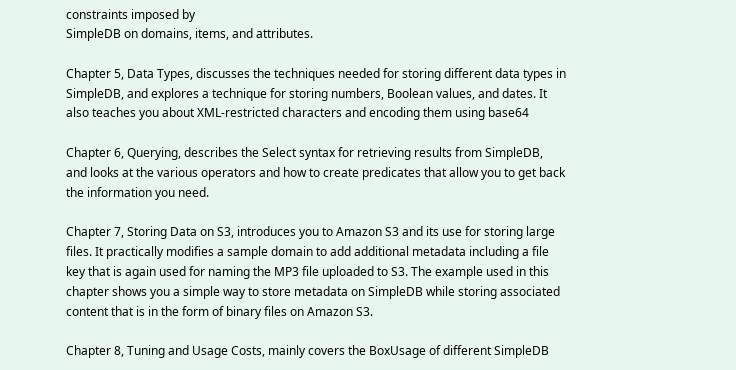constraints imposed by
SimpleDB on domains, items, and attributes.

Chapter 5, Data Types, discusses the techniques needed for storing different data types in
SimpleDB, and explores a technique for storing numbers, Boolean values, and dates. It
also teaches you about XML-restricted characters and encoding them using base64

Chapter 6, Querying, describes the Select syntax for retrieving results from SimpleDB,
and looks at the various operators and how to create predicates that allow you to get back
the information you need.

Chapter 7, Storing Data on S3, introduces you to Amazon S3 and its use for storing large
files. It practically modifies a sample domain to add additional metadata including a file
key that is again used for naming the MP3 file uploaded to S3. The example used in this
chapter shows you a simple way to store metadata on SimpleDB while storing associated
content that is in the form of binary files on Amazon S3.

Chapter 8, Tuning and Usage Costs, mainly covers the BoxUsage of different SimpleDB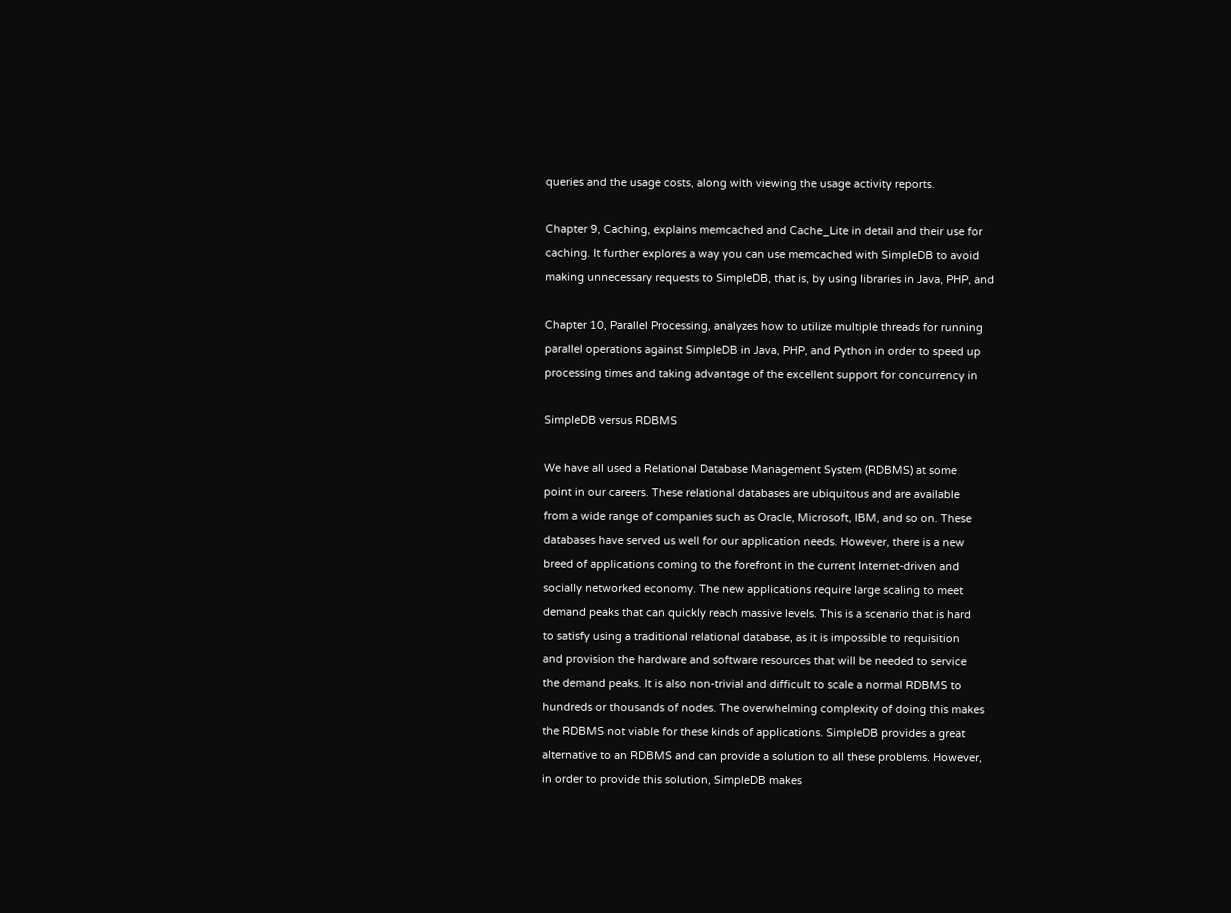queries and the usage costs, along with viewing the usage activity reports.

Chapter 9, Caching, explains memcached and Cache_Lite in detail and their use for
caching. It further explores a way you can use memcached with SimpleDB to avoid
making unnecessary requests to SimpleDB, that is, by using libraries in Java, PHP, and

Chapter 10, Parallel Processing, analyzes how to utilize multiple threads for running
parallel operations against SimpleDB in Java, PHP, and Python in order to speed up
processing times and taking advantage of the excellent support for concurrency in

SimpleDB versus RDBMS

We have all used a Relational Database Management System (RDBMS) at some
point in our careers. These relational databases are ubiquitous and are available
from a wide range of companies such as Oracle, Microsoft, IBM, and so on. These
databases have served us well for our application needs. However, there is a new
breed of applications coming to the forefront in the current Internet-driven and
socially networked economy. The new applications require large scaling to meet
demand peaks that can quickly reach massive levels. This is a scenario that is hard
to satisfy using a traditional relational database, as it is impossible to requisition
and provision the hardware and software resources that will be needed to service
the demand peaks. It is also non-trivial and difficult to scale a normal RDBMS to
hundreds or thousands of nodes. The overwhelming complexity of doing this makes
the RDBMS not viable for these kinds of applications. SimpleDB provides a great
alternative to an RDBMS and can provide a solution to all these problems. However,
in order to provide this solution, SimpleDB makes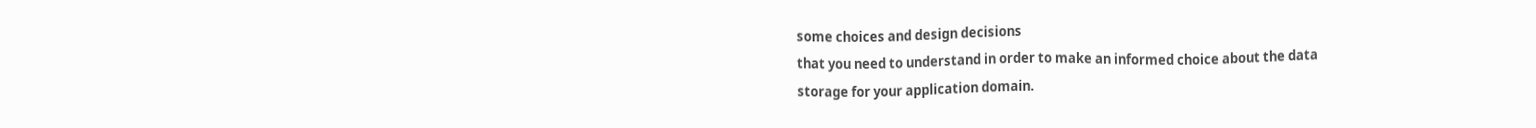some choices and design decisions
that you need to understand in order to make an informed choice about the data
storage for your application domain.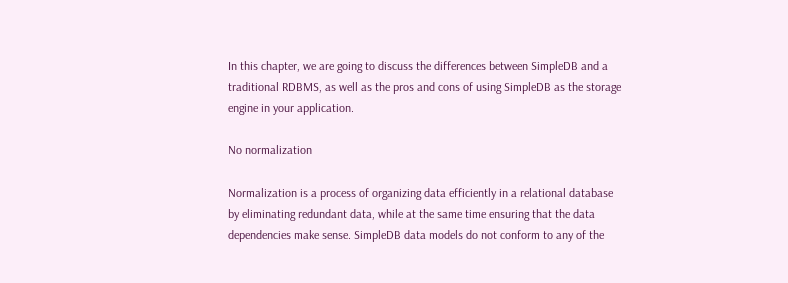In this chapter, we are going to discuss the differences between SimpleDB and a
traditional RDBMS, as well as the pros and cons of using SimpleDB as the storage
engine in your application.

No normalization

Normalization is a process of organizing data efficiently in a relational database
by eliminating redundant data, while at the same time ensuring that the data
dependencies make sense. SimpleDB data models do not conform to any of the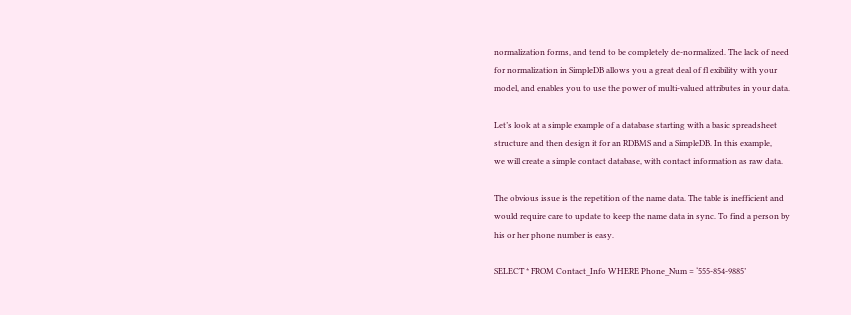normalization forms, and tend to be completely de-normalized. The lack of need
for normalization in SimpleDB allows you a great deal of fl exibility with your
model, and enables you to use the power of multi-valued attributes in your data.

Let’s look at a simple example of a database starting with a basic spreadsheet
structure and then design it for an RDBMS and a SimpleDB. In this example,
we will create a simple contact database, with contact information as raw data.

The obvious issue is the repetition of the name data. The table is inefficient and
would require care to update to keep the name data in sync. To find a person by
his or her phone number is easy.

SELECT * FROM Contact_Info WHERE Phone_Num = ‘555-854-9885’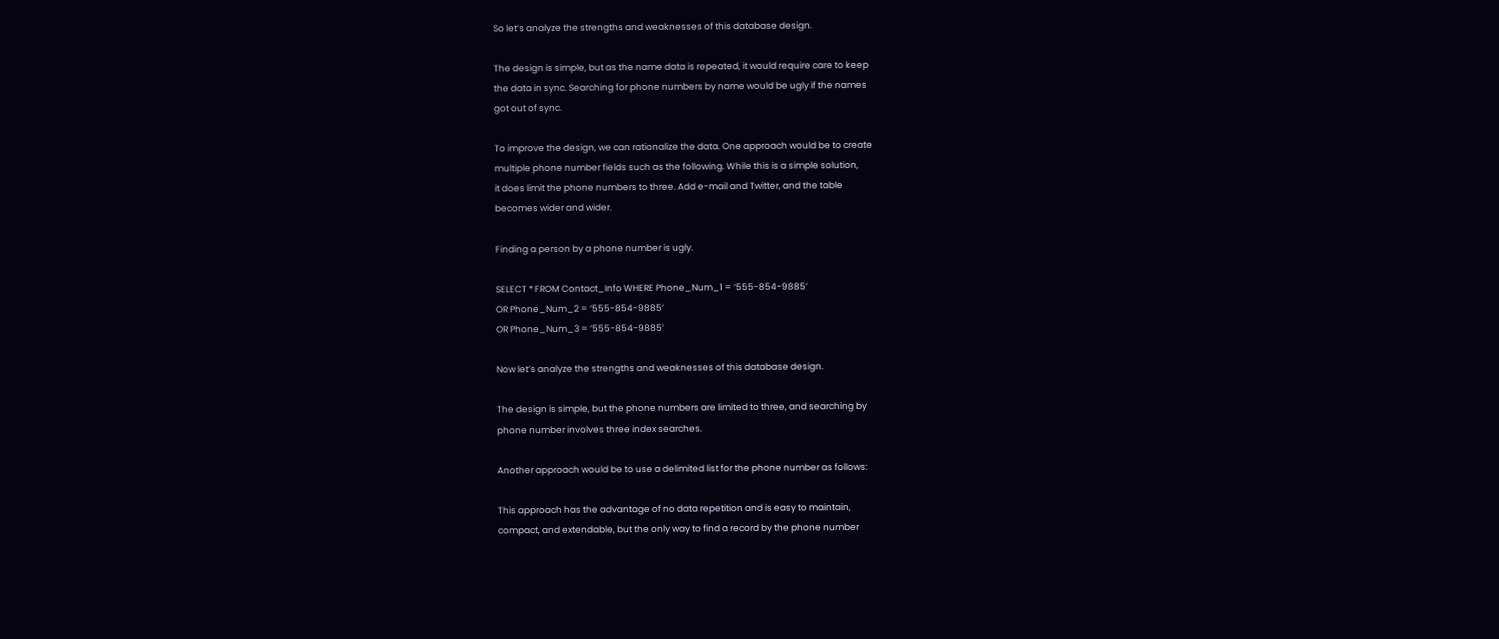So let’s analyze the strengths and weaknesses of this database design.

The design is simple, but as the name data is repeated, it would require care to keep
the data in sync. Searching for phone numbers by name would be ugly if the names
got out of sync.

To improve the design, we can rationalize the data. One approach would be to create
multiple phone number fields such as the following. While this is a simple solution,
it does limit the phone numbers to three. Add e-mail and Twitter, and the table
becomes wider and wider.

Finding a person by a phone number is ugly.

SELECT * FROM Contact_Info WHERE Phone_Num_1 = ‘555-854-9885’
OR Phone_Num_2 = ‘555-854-9885’
OR Phone_Num_3 = ‘555-854-9885’

Now let’s analyze the strengths and weaknesses of this database design.

The design is simple, but the phone numbers are limited to three, and searching by
phone number involves three index searches.

Another approach would be to use a delimited list for the phone number as follows:

This approach has the advantage of no data repetition and is easy to maintain,
compact, and extendable, but the only way to find a record by the phone number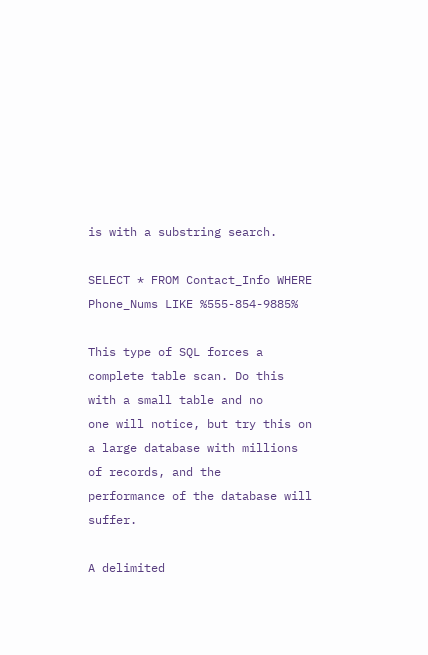is with a substring search.

SELECT * FROM Contact_Info WHERE Phone_Nums LIKE %555-854-9885%

This type of SQL forces a complete table scan. Do this with a small table and no
one will notice, but try this on a large database with millions of records, and the
performance of the database will suffer.

A delimited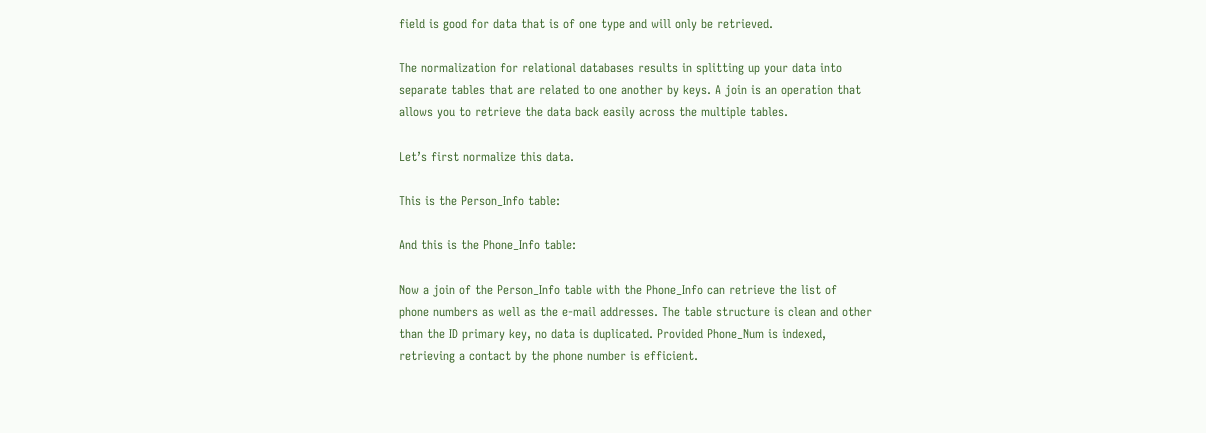field is good for data that is of one type and will only be retrieved.

The normalization for relational databases results in splitting up your data into
separate tables that are related to one another by keys. A join is an operation that
allows you to retrieve the data back easily across the multiple tables.

Let’s first normalize this data.

This is the Person_Info table:

And this is the Phone_Info table:

Now a join of the Person_Info table with the Phone_Info can retrieve the list of
phone numbers as well as the e-mail addresses. The table structure is clean and other
than the ID primary key, no data is duplicated. Provided Phone_Num is indexed,
retrieving a contact by the phone number is efficient.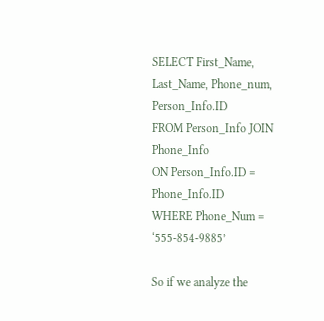SELECT First_Name, Last_Name, Phone_num, Person_Info.ID
FROM Person_Info JOIN Phone_Info
ON Person_Info.ID = Phone_Info.ID
WHERE Phone_Num = ‘555-854-9885’

So if we analyze the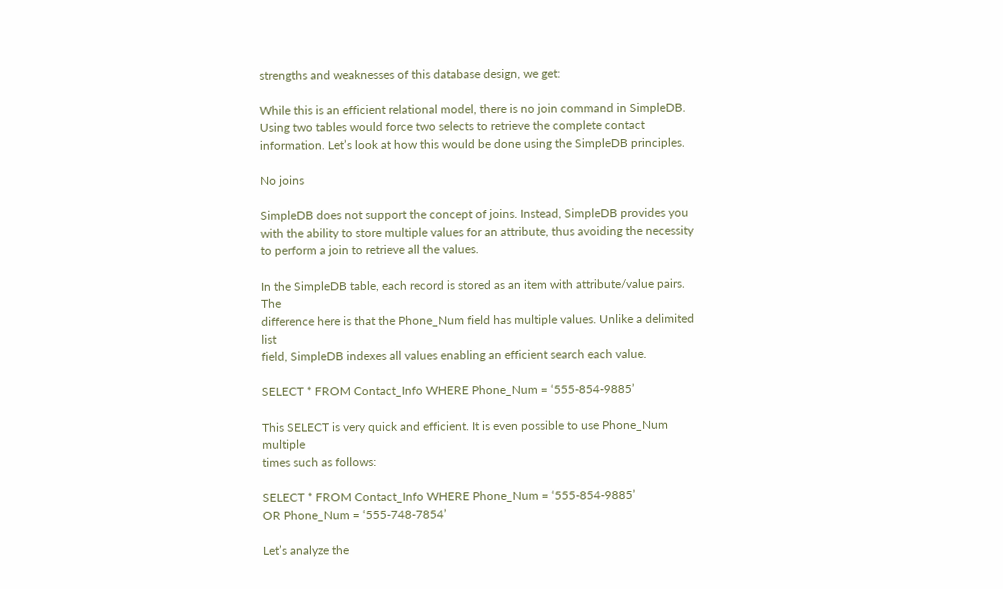strengths and weaknesses of this database design, we get:

While this is an efficient relational model, there is no join command in SimpleDB.
Using two tables would force two selects to retrieve the complete contact
information. Let’s look at how this would be done using the SimpleDB principles.

No joins

SimpleDB does not support the concept of joins. Instead, SimpleDB provides you
with the ability to store multiple values for an attribute, thus avoiding the necessity
to perform a join to retrieve all the values.

In the SimpleDB table, each record is stored as an item with attribute/value pairs. The
difference here is that the Phone_Num field has multiple values. Unlike a delimited list
field, SimpleDB indexes all values enabling an efficient search each value.

SELECT * FROM Contact_Info WHERE Phone_Num = ‘555-854-9885’

This SELECT is very quick and efficient. It is even possible to use Phone_Num multiple
times such as follows:

SELECT * FROM Contact_Info WHERE Phone_Num = ‘555-854-9885’
OR Phone_Num = ‘555-748-7854’

Let’s analyze the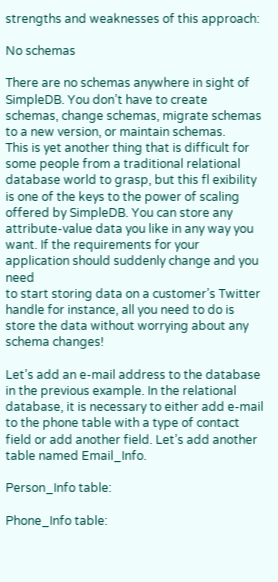strengths and weaknesses of this approach:

No schemas

There are no schemas anywhere in sight of SimpleDB. You don’t have to create
schemas, change schemas, migrate schemas to a new version, or maintain schemas.
This is yet another thing that is difficult for some people from a traditional relational
database world to grasp, but this fl exibility is one of the keys to the power of scaling
offered by SimpleDB. You can store any attribute-value data you like in any way you
want. If the requirements for your application should suddenly change and you need
to start storing data on a customer’s Twitter handle for instance, all you need to do is
store the data without worrying about any schema changes!

Let’s add an e-mail address to the database in the previous example. In the relational
database, it is necessary to either add e-mail to the phone table with a type of contact
field or add another field. Let’s add another table named Email_Info.

Person_Info table:

Phone_Info table: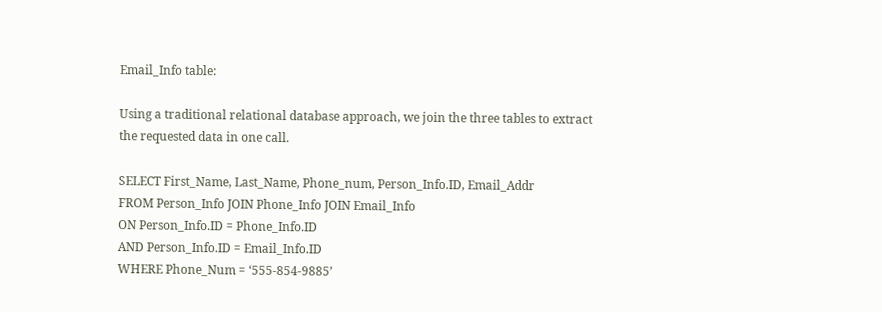Email_Info table:

Using a traditional relational database approach, we join the three tables to extract
the requested data in one call.

SELECT First_Name, Last_Name, Phone_num, Person_Info.ID, Email_Addr
FROM Person_Info JOIN Phone_Info JOIN Email_Info
ON Person_Info.ID = Phone_Info.ID
AND Person_Info.ID = Email_Info.ID
WHERE Phone_Num = ‘555-854-9885’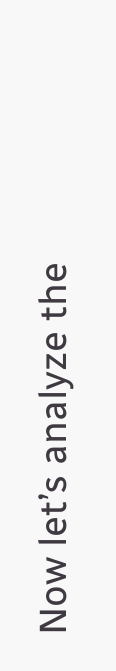Now let’s analyze the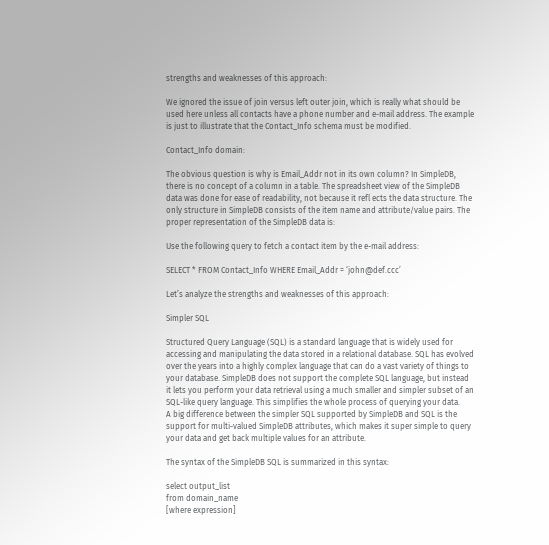strengths and weaknesses of this approach:

We ignored the issue of join versus left outer join, which is really what should be
used here unless all contacts have a phone number and e-mail address. The example
is just to illustrate that the Contact_Info schema must be modified.

Contact_Info domain:

The obvious question is why is Email_Addr not in its own column? In SimpleDB,
there is no concept of a column in a table. The spreadsheet view of the SimpleDB
data was done for ease of readability, not because it refl ects the data structure. The
only structure in SimpleDB consists of the item name and attribute/value pairs. The
proper representation of the SimpleDB data is:

Use the following query to fetch a contact item by the e-mail address:

SELECT * FROM Contact_Info WHERE Email_Addr = ‘john@def.ccc’

Let’s analyze the strengths and weaknesses of this approach:

Simpler SQL

Structured Query Language (SQL) is a standard language that is widely used for
accessing and manipulating the data stored in a relational database. SQL has evolved
over the years into a highly complex language that can do a vast variety of things to
your database. SimpleDB does not support the complete SQL language, but instead
it lets you perform your data retrieval using a much smaller and simpler subset of an
SQL-like query language. This simplifies the whole process of querying your data.
A big difference between the simpler SQL supported by SimpleDB and SQL is the
support for multi-valued SimpleDB attributes, which makes it super simple to query
your data and get back multiple values for an attribute.

The syntax of the SimpleDB SQL is summarized in this syntax:

select output_list
from domain_name
[where expression]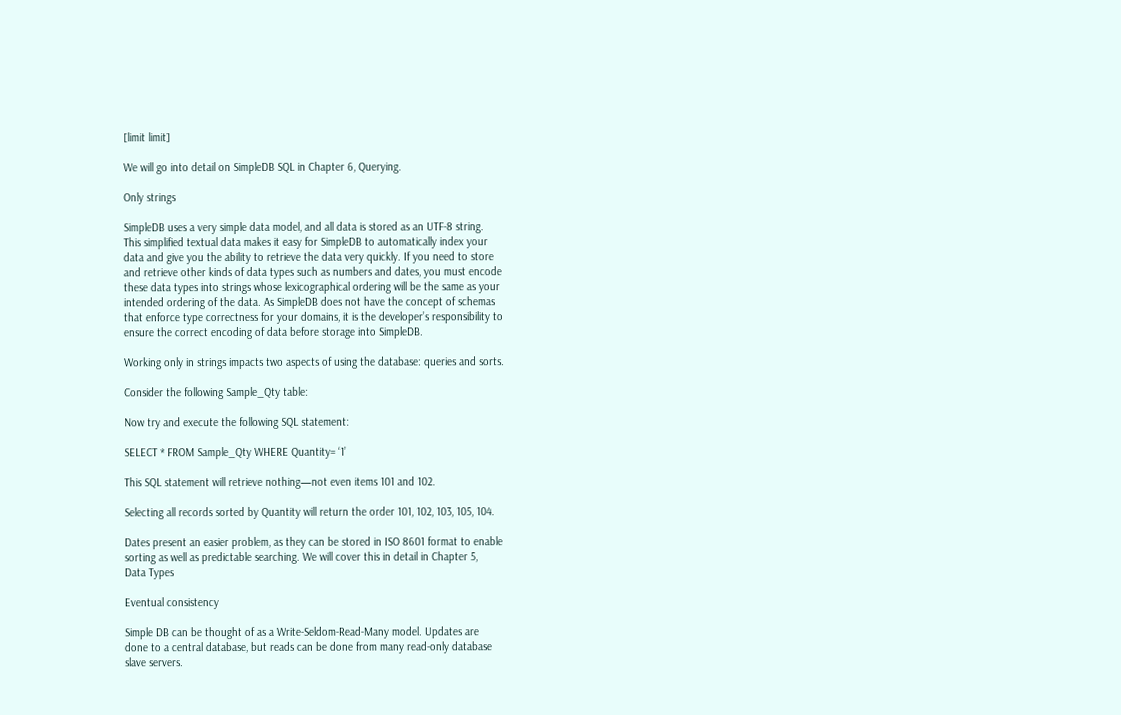[limit limit]

We will go into detail on SimpleDB SQL in Chapter 6, Querying.

Only strings

SimpleDB uses a very simple data model, and all data is stored as an UTF-8 string.
This simplified textual data makes it easy for SimpleDB to automatically index your
data and give you the ability to retrieve the data very quickly. If you need to store
and retrieve other kinds of data types such as numbers and dates, you must encode
these data types into strings whose lexicographical ordering will be the same as your
intended ordering of the data. As SimpleDB does not have the concept of schemas
that enforce type correctness for your domains, it is the developer’s responsibility to
ensure the correct encoding of data before storage into SimpleDB.

Working only in strings impacts two aspects of using the database: queries and sorts.

Consider the following Sample_Qty table:

Now try and execute the following SQL statement:

SELECT * FROM Sample_Qty WHERE Quantity= ‘1’

This SQL statement will retrieve nothing—not even items 101 and 102.

Selecting all records sorted by Quantity will return the order 101, 102, 103, 105, 104.

Dates present an easier problem, as they can be stored in ISO 8601 format to enable
sorting as well as predictable searching. We will cover this in detail in Chapter 5,
Data Types

Eventual consistency

Simple DB can be thought of as a Write-Seldom-Read-Many model. Updates are
done to a central database, but reads can be done from many read-only database
slave servers.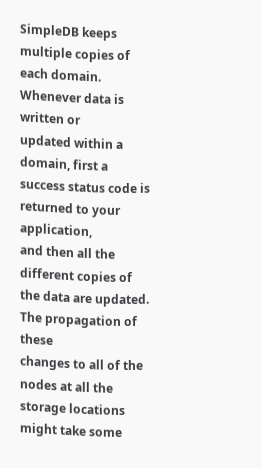SimpleDB keeps multiple copies of each domain. Whenever data is written or
updated within a domain, first a success status code is returned to your application,
and then all the different copies of the data are updated. The propagation of these
changes to all of the nodes at all the storage locations might take some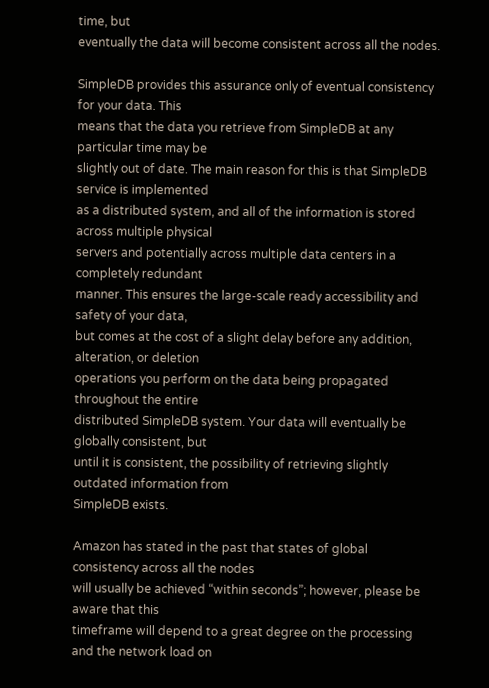time, but
eventually the data will become consistent across all the nodes.

SimpleDB provides this assurance only of eventual consistency for your data. This
means that the data you retrieve from SimpleDB at any particular time may be
slightly out of date. The main reason for this is that SimpleDB service is implemented
as a distributed system, and all of the information is stored across multiple physical
servers and potentially across multiple data centers in a completely redundant
manner. This ensures the large-scale ready accessibility and safety of your data,
but comes at the cost of a slight delay before any addition, alteration, or deletion
operations you perform on the data being propagated throughout the entire
distributed SimpleDB system. Your data will eventually be globally consistent, but
until it is consistent, the possibility of retrieving slightly outdated information from
SimpleDB exists.

Amazon has stated in the past that states of global consistency across all the nodes
will usually be achieved “within seconds”; however, please be aware that this
timeframe will depend to a great degree on the processing and the network load on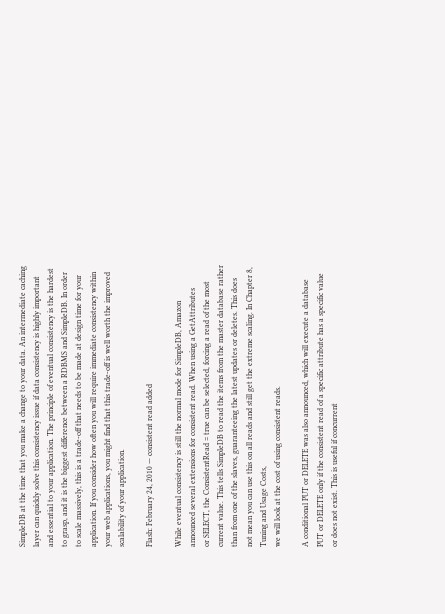SimpleDB at the time that you make a change to your data. An intermediate caching
layer can quickly solve this consistency issue if data consistency is highly important
and essential to your application. The principle of eventual consistency is the hardest
to grasp, and it is the biggest difference between a RDBMS and SimpleDB. In order
to scale massively, this is a trade-off that needs to be made at design time for your
application. If you consider how often you will require immediate consistency within
your web applications, you might find that this trade-off is well worth the improved
scalability of your application.

Flash: February 24, 2010 — consistent read added

While eventual consistency is still the normal mode for SimpleDB, Amazon
announced several extensions for consistent read. When using a GetAttributes
or SELECT, the ConsistentRead = true can be selected, forcing a read of the most
current value. This tells SimpleDB to read the items from the master database rather
than from one of the slaves, guaranteeing the latest updates or deletes. This does
not mean you can use this on all reads and still get the extreme scaling. In Chapter 8,
Tuning and Usage Costs,
we will look at the cost of using consistent reads.

A conditional PUT or DELETE was also announced, which will execute a database
PUT or DELETE only if the consistent read of a specific attribute has a specific value
or does not exist. This is useful if concurrent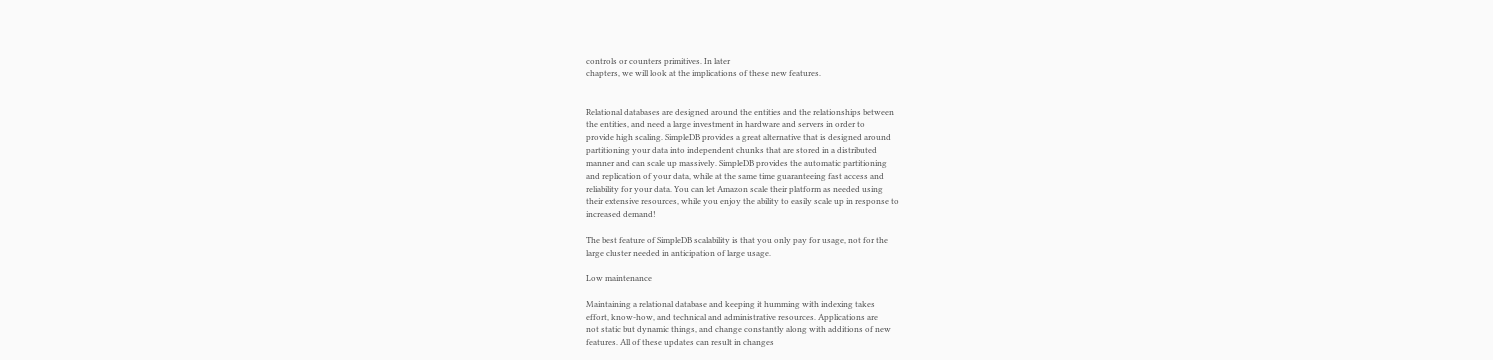controls or counters primitives. In later
chapters, we will look at the implications of these new features.


Relational databases are designed around the entities and the relationships between
the entities, and need a large investment in hardware and servers in order to
provide high scaling. SimpleDB provides a great alternative that is designed around
partitioning your data into independent chunks that are stored in a distributed
manner and can scale up massively. SimpleDB provides the automatic partitioning
and replication of your data, while at the same time guaranteeing fast access and
reliability for your data. You can let Amazon scale their platform as needed using
their extensive resources, while you enjoy the ability to easily scale up in response to
increased demand!

The best feature of SimpleDB scalability is that you only pay for usage, not for the
large cluster needed in anticipation of large usage.

Low maintenance

Maintaining a relational database and keeping it humming with indexing takes
effort, know-how, and technical and administrative resources. Applications are
not static but dynamic things, and change constantly along with additions of new
features. All of these updates can result in changes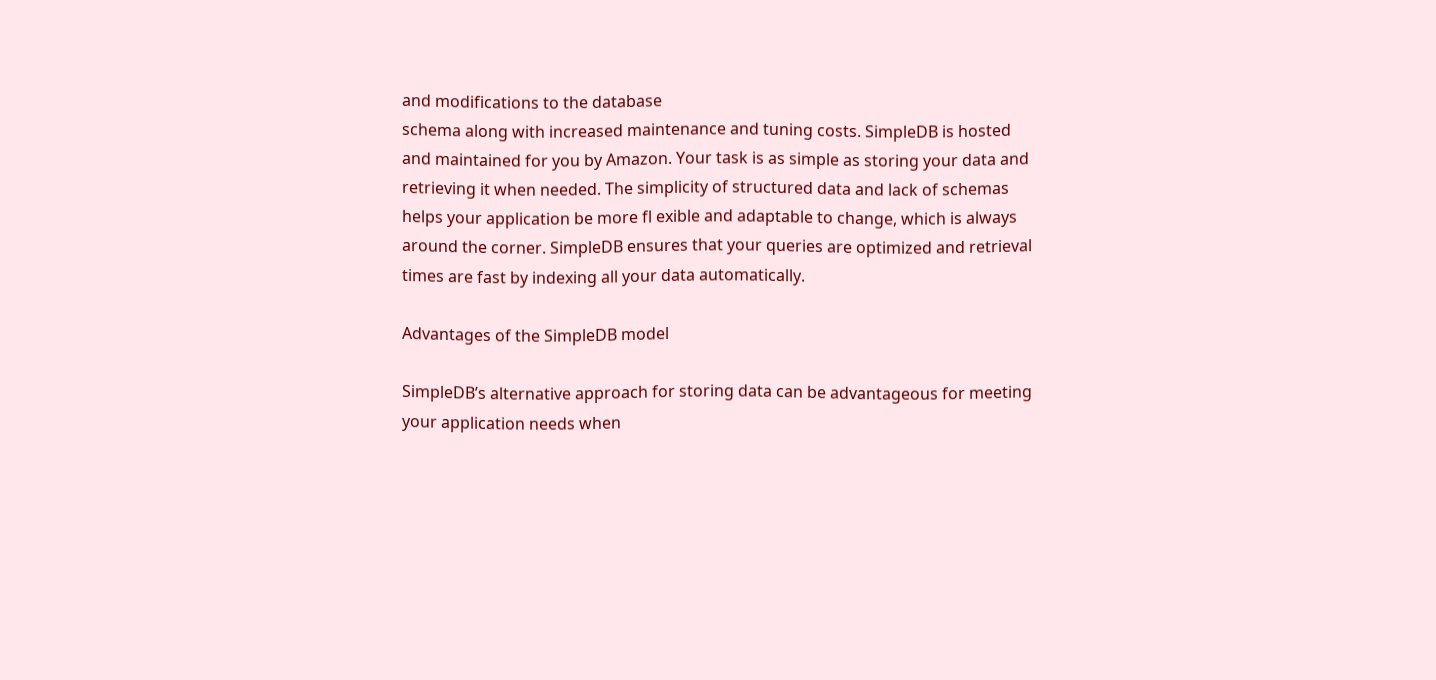and modifications to the database
schema along with increased maintenance and tuning costs. SimpleDB is hosted
and maintained for you by Amazon. Your task is as simple as storing your data and
retrieving it when needed. The simplicity of structured data and lack of schemas
helps your application be more fl exible and adaptable to change, which is always
around the corner. SimpleDB ensures that your queries are optimized and retrieval
times are fast by indexing all your data automatically.

Advantages of the SimpleDB model

SimpleDB’s alternative approach for storing data can be advantageous for meeting
your application needs when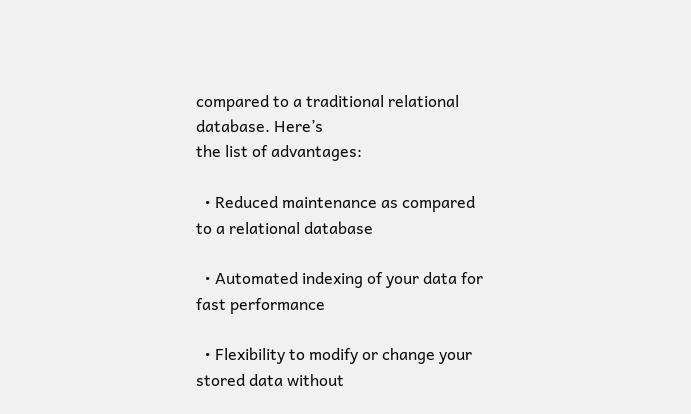compared to a traditional relational database. Here’s
the list of advantages:

  • Reduced maintenance as compared to a relational database

  • Automated indexing of your data for fast performance

  • Flexibility to modify or change your stored data without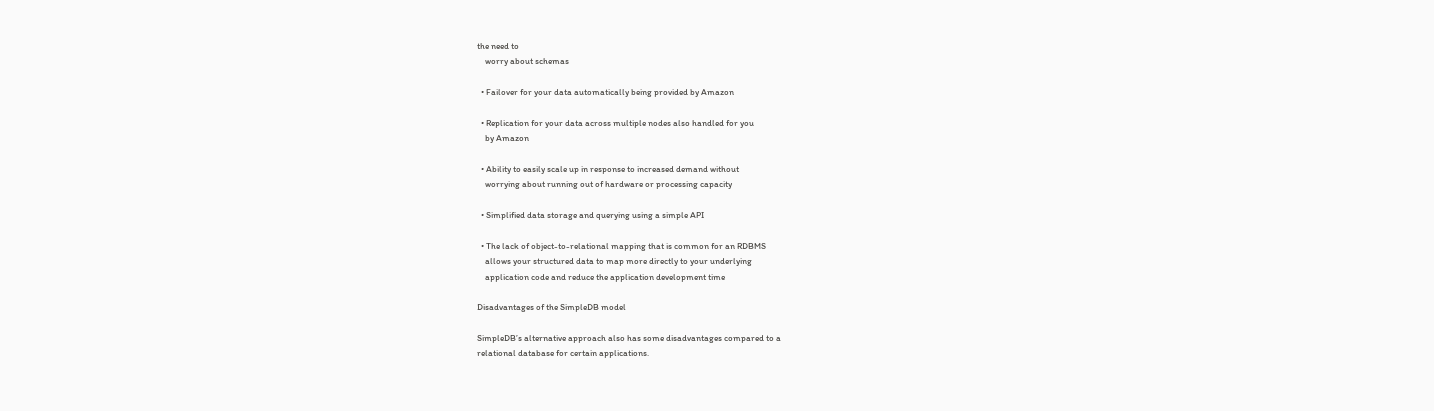the need to
    worry about schemas

  • Failover for your data automatically being provided by Amazon

  • Replication for your data across multiple nodes also handled for you
    by Amazon

  • Ability to easily scale up in response to increased demand without
    worrying about running out of hardware or processing capacity

  • Simplified data storage and querying using a simple API

  • The lack of object-to-relational mapping that is common for an RDBMS
    allows your structured data to map more directly to your underlying
    application code and reduce the application development time

Disadvantages of the SimpleDB model

SimpleDB’s alternative approach also has some disadvantages compared to a
relational database for certain applications.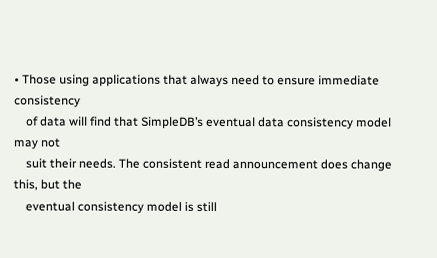• Those using applications that always need to ensure immediate consistency
    of data will find that SimpleDB’s eventual data consistency model may not
    suit their needs. The consistent read announcement does change this, but the
    eventual consistency model is still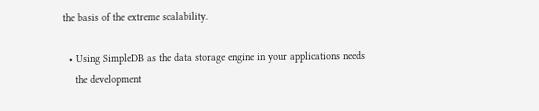the basis of the extreme scalability.

  • Using SimpleDB as the data storage engine in your applications needs
    the development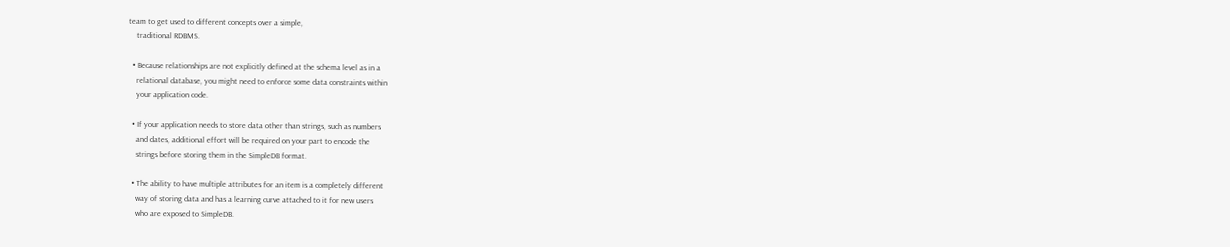team to get used to different concepts over a simple,
    traditional RDBMS.

  • Because relationships are not explicitly defined at the schema level as in a
    relational database, you might need to enforce some data constraints within
    your application code.

  • If your application needs to store data other than strings, such as numbers
    and dates, additional effort will be required on your part to encode the
    strings before storing them in the SimpleDB format.

  • The ability to have multiple attributes for an item is a completely different
    way of storing data and has a learning curve attached to it for new users
    who are exposed to SimpleDB.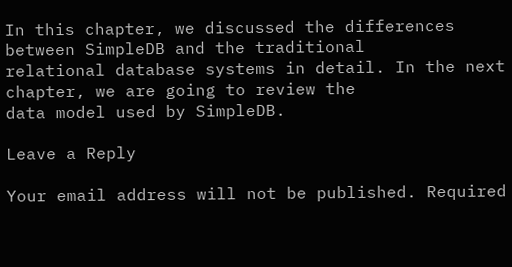In this chapter, we discussed the differences between SimpleDB and the traditional
relational database systems in detail. In the next chapter, we are going to review the
data model used by SimpleDB.

Leave a Reply

Your email address will not be published. Required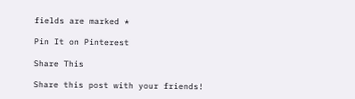fields are marked *

Pin It on Pinterest

Share This

Share this post with your friends!